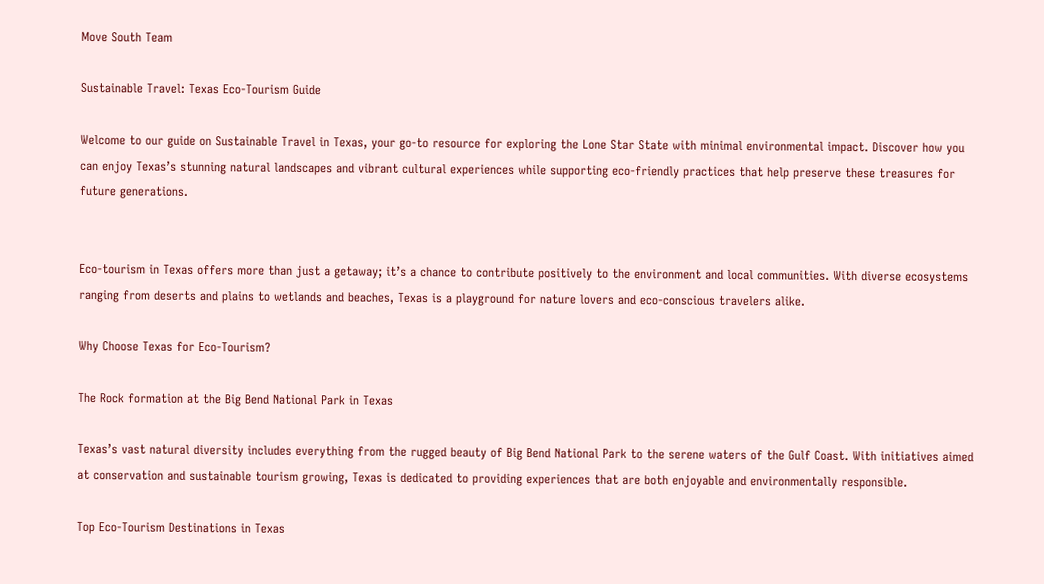Move South Team

Sustainable Travel: Texas Eco-Tourism Guide

Welcome to our guide on Sustainable Travel in Texas, your go-to resource for exploring the Lone Star State with minimal environmental impact. Discover how you can enjoy Texas’s stunning natural landscapes and vibrant cultural experiences while supporting eco-friendly practices that help preserve these treasures for future generations.


Eco-tourism in Texas offers more than just a getaway; it’s a chance to contribute positively to the environment and local communities. With diverse ecosystems ranging from deserts and plains to wetlands and beaches, Texas is a playground for nature lovers and eco-conscious travelers alike.

Why Choose Texas for Eco-Tourism?

The Rock formation at the Big Bend National Park in Texas

Texas’s vast natural diversity includes everything from the rugged beauty of Big Bend National Park to the serene waters of the Gulf Coast. With initiatives aimed at conservation and sustainable tourism growing, Texas is dedicated to providing experiences that are both enjoyable and environmentally responsible.

Top Eco-Tourism Destinations in Texas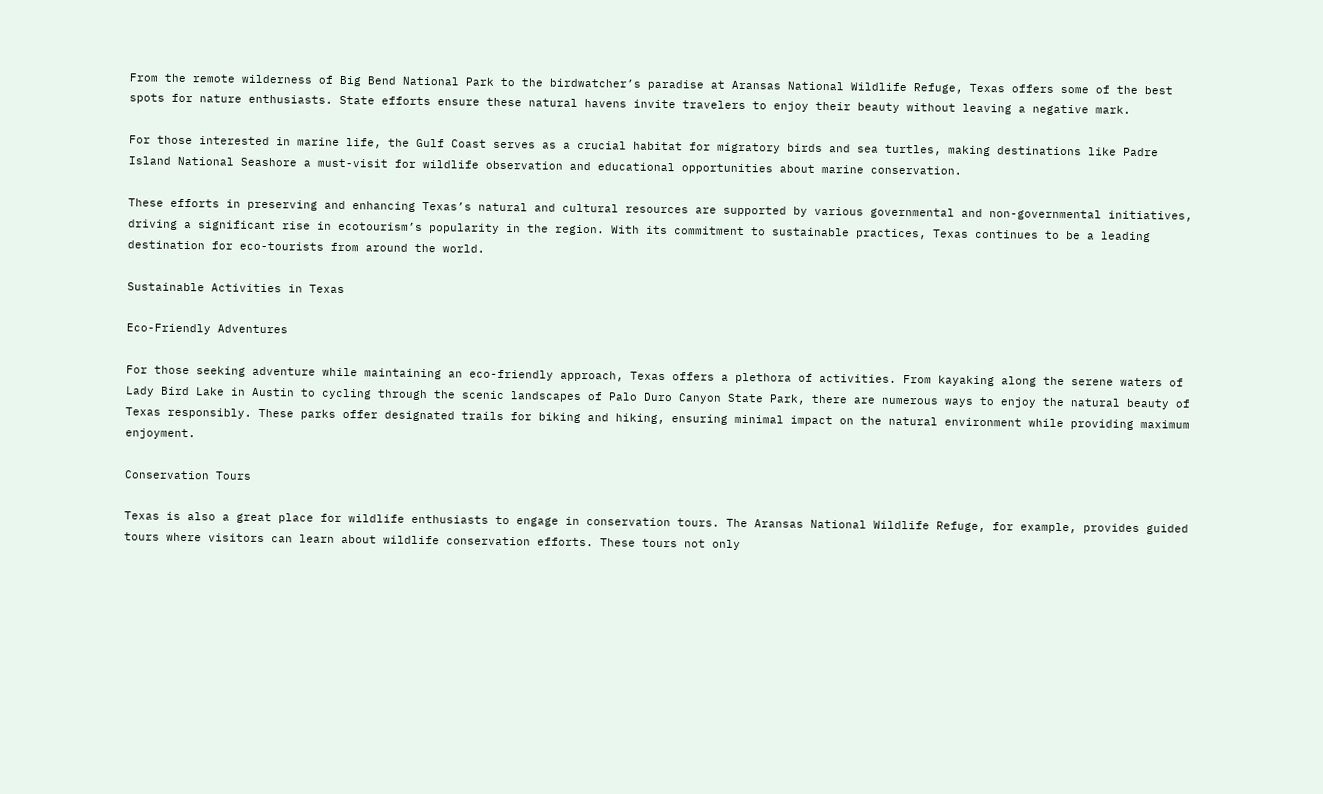From the remote wilderness of Big Bend National Park to the birdwatcher’s paradise at Aransas National Wildlife Refuge, Texas offers some of the best spots for nature enthusiasts. State efforts ensure these natural havens invite travelers to enjoy their beauty without leaving a negative mark.

For those interested in marine life, the Gulf Coast serves as a crucial habitat for migratory birds and sea turtles, making destinations like Padre Island National Seashore a must-visit for wildlife observation and educational opportunities about marine conservation.

These efforts in preserving and enhancing Texas’s natural and cultural resources are supported by various governmental and non-governmental initiatives, driving a significant rise in ecotourism’s popularity in the region. With its commitment to sustainable practices, Texas continues to be a leading destination for eco-tourists from around the world.

Sustainable Activities in Texas

Eco-Friendly Adventures

For those seeking adventure while maintaining an eco-friendly approach, Texas offers a plethora of activities. From kayaking along the serene waters of Lady Bird Lake in Austin to cycling through the scenic landscapes of Palo Duro Canyon State Park, there are numerous ways to enjoy the natural beauty of Texas responsibly. These parks offer designated trails for biking and hiking, ensuring minimal impact on the natural environment while providing maximum enjoyment.

Conservation Tours

Texas is also a great place for wildlife enthusiasts to engage in conservation tours. The Aransas National Wildlife Refuge, for example, provides guided tours where visitors can learn about wildlife conservation efforts. These tours not only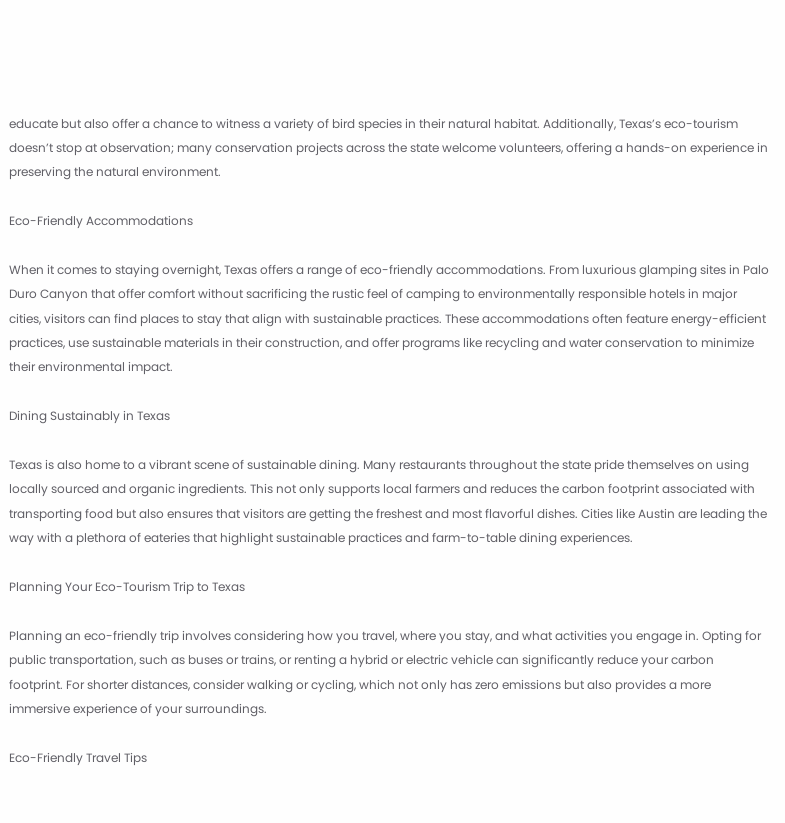educate but also offer a chance to witness a variety of bird species in their natural habitat. Additionally, Texas’s eco-tourism doesn’t stop at observation; many conservation projects across the state welcome volunteers, offering a hands-on experience in preserving the natural environment.

Eco-Friendly Accommodations

When it comes to staying overnight, Texas offers a range of eco-friendly accommodations. From luxurious glamping sites in Palo Duro Canyon that offer comfort without sacrificing the rustic feel of camping to environmentally responsible hotels in major cities, visitors can find places to stay that align with sustainable practices. These accommodations often feature energy-efficient practices, use sustainable materials in their construction, and offer programs like recycling and water conservation to minimize their environmental impact.

Dining Sustainably in Texas

Texas is also home to a vibrant scene of sustainable dining. Many restaurants throughout the state pride themselves on using locally sourced and organic ingredients. This not only supports local farmers and reduces the carbon footprint associated with transporting food but also ensures that visitors are getting the freshest and most flavorful dishes. Cities like Austin are leading the way with a plethora of eateries that highlight sustainable practices and farm-to-table dining experiences.

Planning Your Eco-Tourism Trip to Texas

Planning an eco-friendly trip involves considering how you travel, where you stay, and what activities you engage in. Opting for public transportation, such as buses or trains, or renting a hybrid or electric vehicle can significantly reduce your carbon footprint. For shorter distances, consider walking or cycling, which not only has zero emissions but also provides a more immersive experience of your surroundings.

Eco-Friendly Travel Tips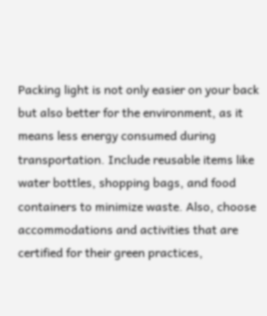Packing light is not only easier on your back but also better for the environment, as it means less energy consumed during transportation. Include reusable items like water bottles, shopping bags, and food containers to minimize waste. Also, choose accommodations and activities that are certified for their green practices,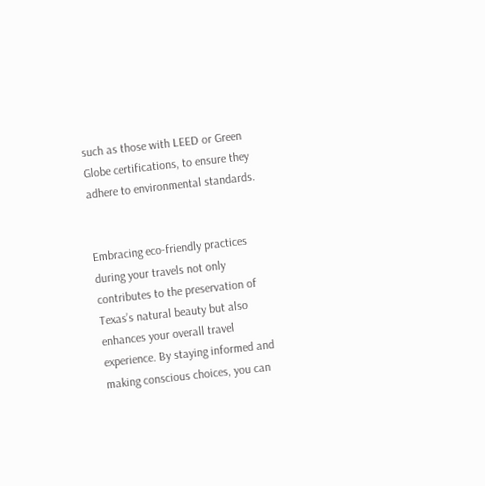such as those with LEED or Green Globe certifications, to ensure they adhere to environmental standards.


Embracing eco-friendly practices during your travels not only contributes to the preservation of Texas’s natural beauty but also enhances your overall travel experience. By staying informed and making conscious choices, you can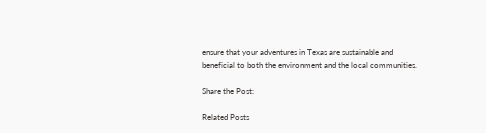ensure that your adventures in Texas are sustainable and beneficial to both the environment and the local communities.

Share the Post:

Related Posts